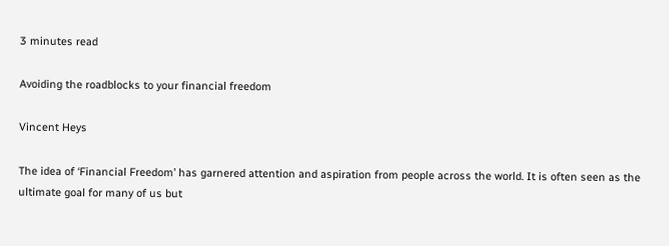3 minutes read

Avoiding the roadblocks to your financial freedom

Vincent Heys

The idea of ‘Financial Freedom’ has garnered attention and aspiration from people across the world. It is often seen as the ultimate goal for many of us but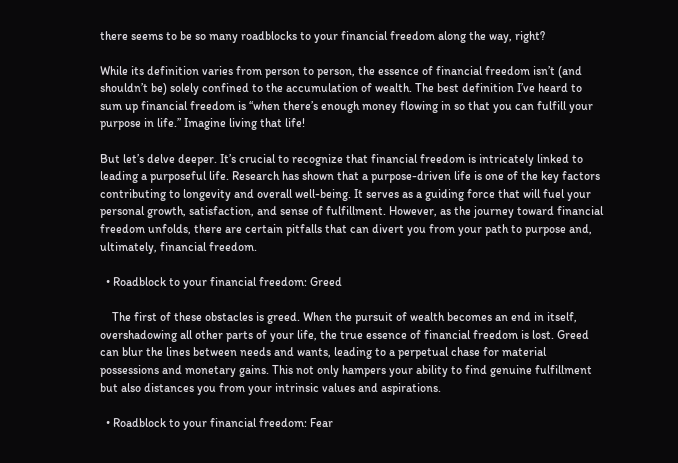there seems to be so many roadblocks to your financial freedom along the way, right?

While its definition varies from person to person, the essence of financial freedom isn’t (and shouldn’t be) solely confined to the accumulation of wealth. The best definition I’ve heard to sum up financial freedom is “when there’s enough money flowing in so that you can fulfill your purpose in life.” Imagine living that life!

But let’s delve deeper. It’s crucial to recognize that financial freedom is intricately linked to leading a purposeful life. Research has shown that a purpose-driven life is one of the key factors contributing to longevity and overall well-being. It serves as a guiding force that will fuel your personal growth, satisfaction, and sense of fulfillment. However, as the journey toward financial freedom unfolds, there are certain pitfalls that can divert you from your path to purpose and, ultimately, financial freedom.

  • Roadblock to your financial freedom: Greed

    The first of these obstacles is greed. When the pursuit of wealth becomes an end in itself, overshadowing all other parts of your life, the true essence of financial freedom is lost. Greed can blur the lines between needs and wants, leading to a perpetual chase for material possessions and monetary gains. This not only hampers your ability to find genuine fulfillment but also distances you from your intrinsic values and aspirations.

  • Roadblock to your financial freedom: Fear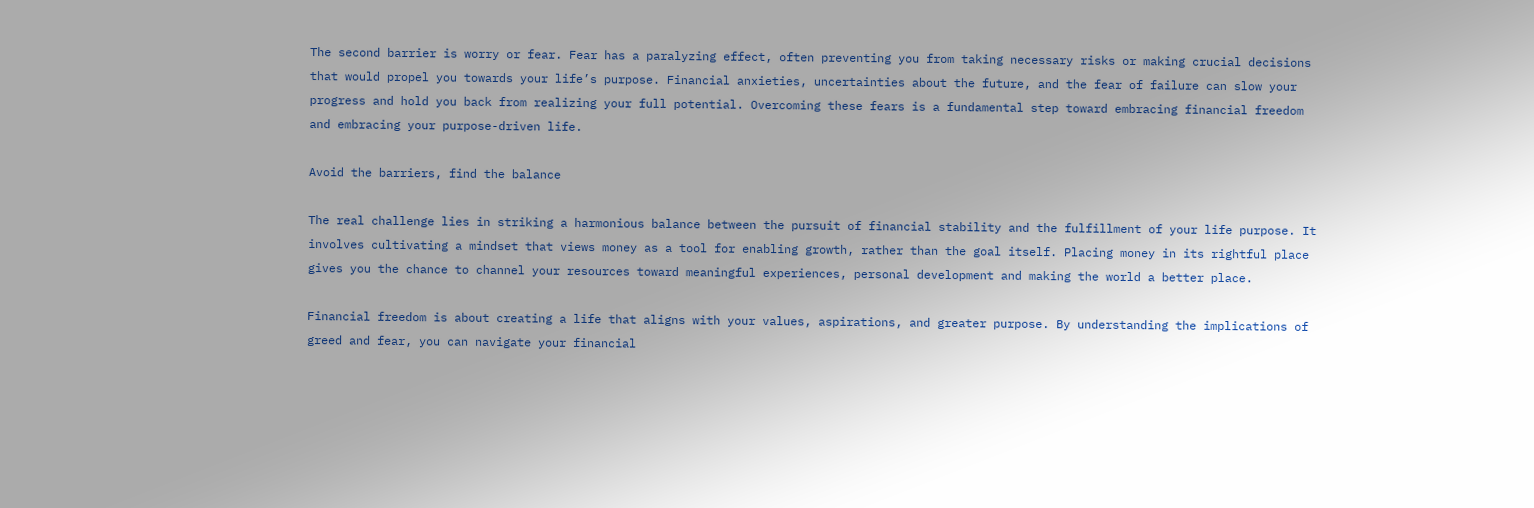The second barrier is worry or fear. Fear has a paralyzing effect, often preventing you from taking necessary risks or making crucial decisions that would propel you towards your life’s purpose. Financial anxieties, uncertainties about the future, and the fear of failure can slow your progress and hold you back from realizing your full potential. Overcoming these fears is a fundamental step toward embracing financial freedom and embracing your purpose-driven life.

Avoid the barriers, find the balance

The real challenge lies in striking a harmonious balance between the pursuit of financial stability and the fulfillment of your life purpose. It involves cultivating a mindset that views money as a tool for enabling growth, rather than the goal itself. Placing money in its rightful place gives you the chance to channel your resources toward meaningful experiences, personal development and making the world a better place.

Financial freedom is about creating a life that aligns with your values, aspirations, and greater purpose. By understanding the implications of greed and fear, you can navigate your financial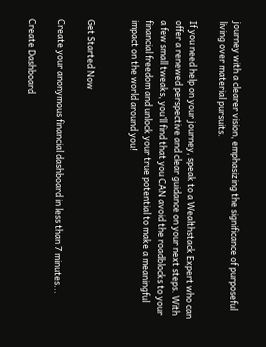journey with a clearer vision, emphasizing the significance of purposeful living over material pursuits.

If you need help on your journey, speak to a Wealthstack Expert who can offer a renewed perspective and clear guidance on your next steps. With a few small tweaks, you’ll find that you CAN avoid the roadblocks to your financial freedom and unlock your true potential to make a meaningful impact on the world around you!


Get Started Now

Create your anonymous financial dashboard in less than 7 minutes...

Create Dashboard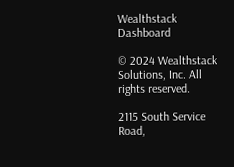Wealthstack Dashboard

© 2024 Wealthstack Solutions, Inc. All rights reserved.

2115 South Service Road,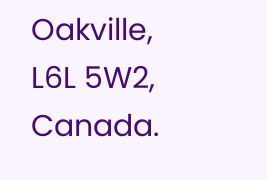Oakville, L6L 5W2, Canada.